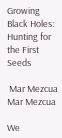Growing Black Holes: Hunting for the First Seeds

 Mar Mezcua
Mar Mezcua

We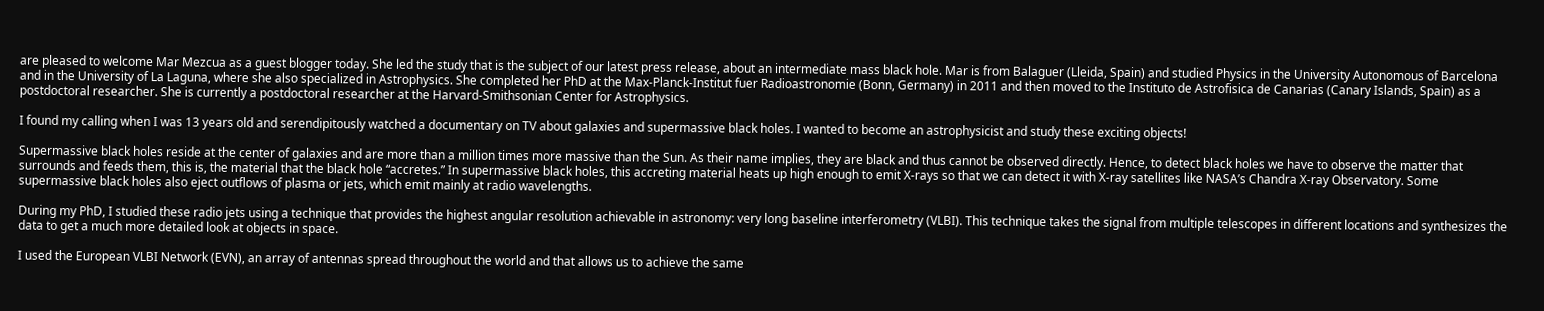are pleased to welcome Mar Mezcua as a guest blogger today. She led the study that is the subject of our latest press release, about an intermediate mass black hole. Mar is from Balaguer (Lleida, Spain) and studied Physics in the University Autonomous of Barcelona and in the University of La Laguna, where she also specialized in Astrophysics. She completed her PhD at the Max-Planck-Institut fuer Radioastronomie (Bonn, Germany) in 2011 and then moved to the Instituto de Astrofisica de Canarias (Canary Islands, Spain) as a postdoctoral researcher. She is currently a postdoctoral researcher at the Harvard-Smithsonian Center for Astrophysics.

I found my calling when I was 13 years old and serendipitously watched a documentary on TV about galaxies and supermassive black holes. I wanted to become an astrophysicist and study these exciting objects!

Supermassive black holes reside at the center of galaxies and are more than a million times more massive than the Sun. As their name implies, they are black and thus cannot be observed directly. Hence, to detect black holes we have to observe the matter that surrounds and feeds them, this is, the material that the black hole “accretes.” In supermassive black holes, this accreting material heats up high enough to emit X-rays so that we can detect it with X-ray satellites like NASA’s Chandra X-ray Observatory. Some supermassive black holes also eject outflows of plasma or jets, which emit mainly at radio wavelengths.

During my PhD, I studied these radio jets using a technique that provides the highest angular resolution achievable in astronomy: very long baseline interferometry (VLBI). This technique takes the signal from multiple telescopes in different locations and synthesizes the data to get a much more detailed look at objects in space.

I used the European VLBI Network (EVN), an array of antennas spread throughout the world and that allows us to achieve the same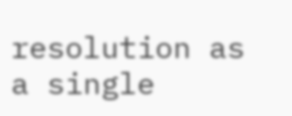resolution as a single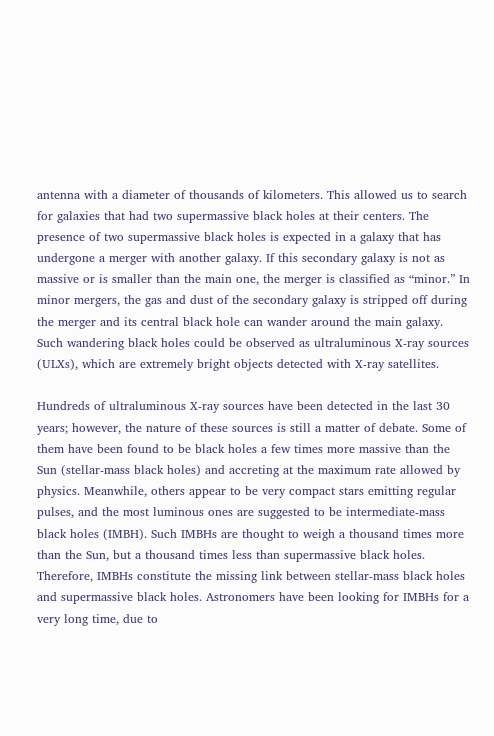antenna with a diameter of thousands of kilometers. This allowed us to search for galaxies that had two supermassive black holes at their centers. The presence of two supermassive black holes is expected in a galaxy that has undergone a merger with another galaxy. If this secondary galaxy is not as massive or is smaller than the main one, the merger is classified as “minor.” In minor mergers, the gas and dust of the secondary galaxy is stripped off during the merger and its central black hole can wander around the main galaxy. Such wandering black holes could be observed as ultraluminous X-ray sources (ULXs), which are extremely bright objects detected with X-ray satellites.

Hundreds of ultraluminous X-ray sources have been detected in the last 30 years; however, the nature of these sources is still a matter of debate. Some of them have been found to be black holes a few times more massive than the Sun (stellar-mass black holes) and accreting at the maximum rate allowed by physics. Meanwhile, others appear to be very compact stars emitting regular pulses, and the most luminous ones are suggested to be intermediate-mass black holes (IMBH). Such IMBHs are thought to weigh a thousand times more than the Sun, but a thousand times less than supermassive black holes. Therefore, IMBHs constitute the missing link between stellar-mass black holes and supermassive black holes. Astronomers have been looking for IMBHs for a very long time, due to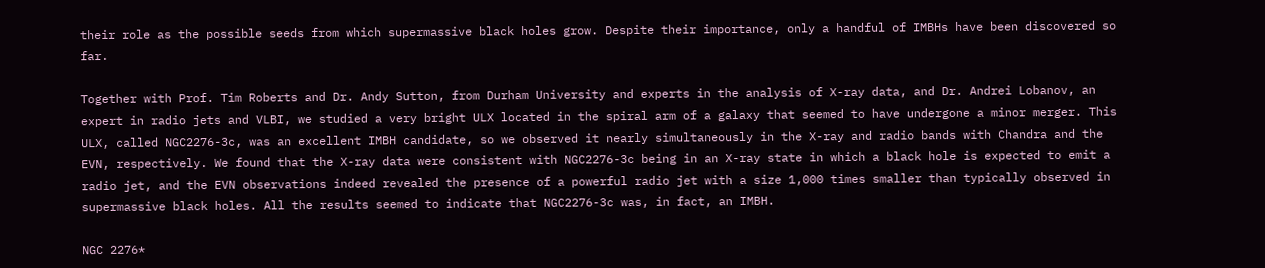their role as the possible seeds from which supermassive black holes grow. Despite their importance, only a handful of IMBHs have been discovered so far.

Together with Prof. Tim Roberts and Dr. Andy Sutton, from Durham University and experts in the analysis of X-ray data, and Dr. Andrei Lobanov, an expert in radio jets and VLBI, we studied a very bright ULX located in the spiral arm of a galaxy that seemed to have undergone a minor merger. This ULX, called NGC2276-3c, was an excellent IMBH candidate, so we observed it nearly simultaneously in the X-ray and radio bands with Chandra and the EVN, respectively. We found that the X-ray data were consistent with NGC2276-3c being in an X-ray state in which a black hole is expected to emit a radio jet, and the EVN observations indeed revealed the presence of a powerful radio jet with a size 1,000 times smaller than typically observed in supermassive black holes. All the results seemed to indicate that NGC2276-3c was, in fact, an IMBH.

NGC 2276*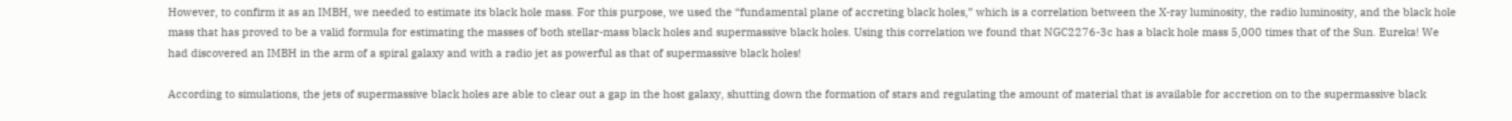However, to confirm it as an IMBH, we needed to estimate its black hole mass. For this purpose, we used the “fundamental plane of accreting black holes,” which is a correlation between the X-ray luminosity, the radio luminosity, and the black hole mass that has proved to be a valid formula for estimating the masses of both stellar-mass black holes and supermassive black holes. Using this correlation we found that NGC2276-3c has a black hole mass 5,000 times that of the Sun. Eureka! We had discovered an IMBH in the arm of a spiral galaxy and with a radio jet as powerful as that of supermassive black holes!

According to simulations, the jets of supermassive black holes are able to clear out a gap in the host galaxy, shutting down the formation of stars and regulating the amount of material that is available for accretion on to the supermassive black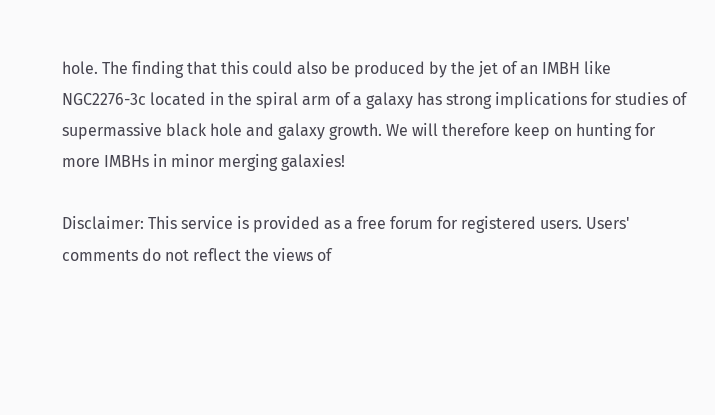hole. The finding that this could also be produced by the jet of an IMBH like NGC2276-3c located in the spiral arm of a galaxy has strong implications for studies of supermassive black hole and galaxy growth. We will therefore keep on hunting for more IMBHs in minor merging galaxies!

Disclaimer: This service is provided as a free forum for registered users. Users' comments do not reflect the views of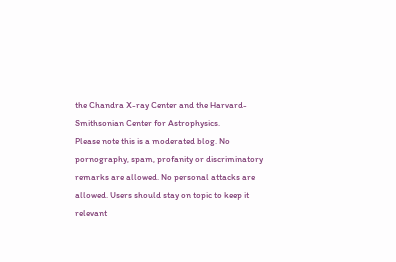the Chandra X-ray Center and the Harvard-Smithsonian Center for Astrophysics.
Please note this is a moderated blog. No pornography, spam, profanity or discriminatory remarks are allowed. No personal attacks are allowed. Users should stay on topic to keep it relevant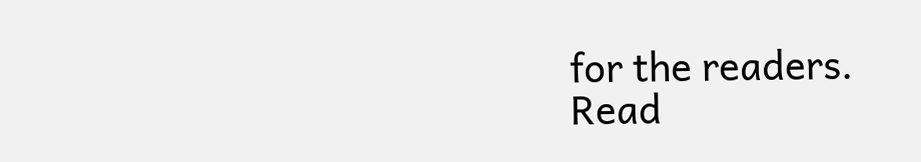for the readers.
Read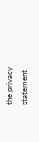the privacy statement